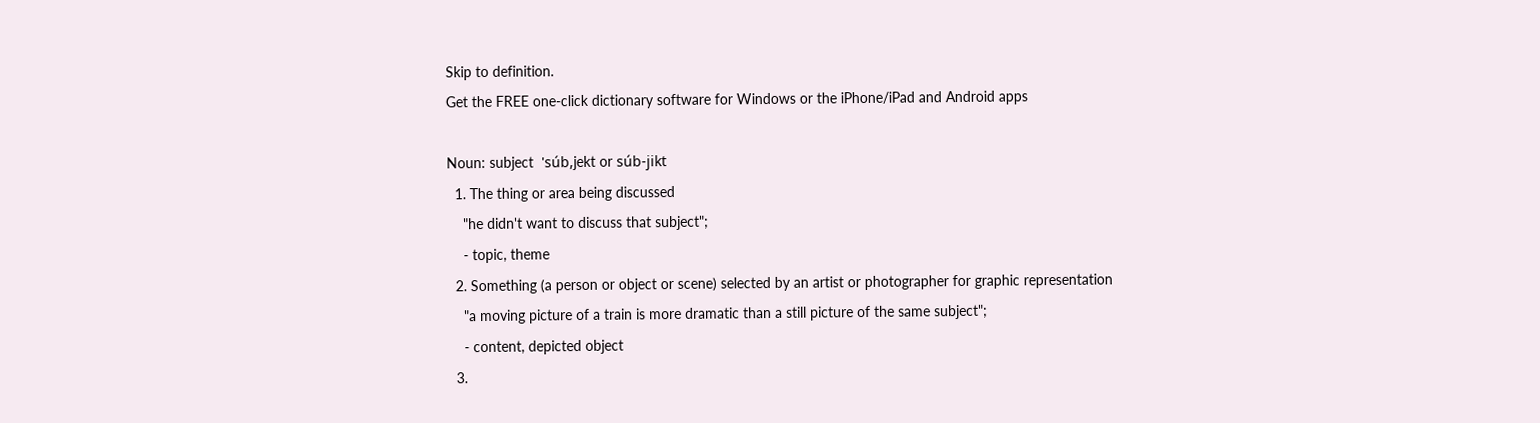Skip to definition.
Get the FREE one-click dictionary software for Windows or the iPhone/iPad and Android apps

Noun: subject  'súb,jekt or súb-jikt
  1. The thing or area being discussed
    "he didn't want to discuss that subject";
    - topic, theme
  2. Something (a person or object or scene) selected by an artist or photographer for graphic representation
    "a moving picture of a train is more dramatic than a still picture of the same subject";
    - content, depicted object
  3.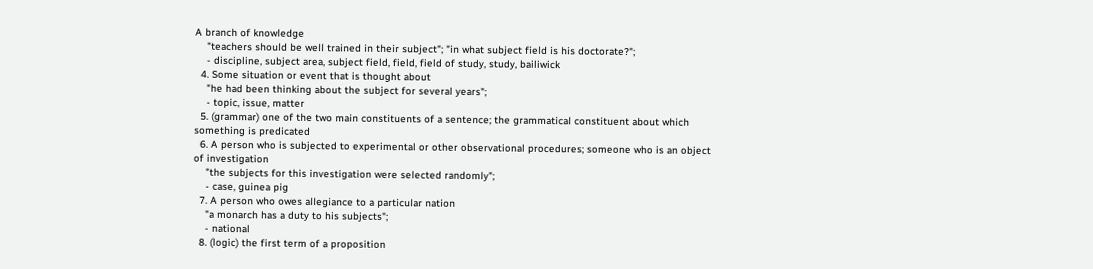A branch of knowledge
    "teachers should be well trained in their subject"; "in what subject field is his doctorate?";
    - discipline, subject area, subject field, field, field of study, study, bailiwick
  4. Some situation or event that is thought about
    "he had been thinking about the subject for several years";
    - topic, issue, matter
  5. (grammar) one of the two main constituents of a sentence; the grammatical constituent about which something is predicated
  6. A person who is subjected to experimental or other observational procedures; someone who is an object of investigation
    "the subjects for this investigation were selected randomly";
    - case, guinea pig
  7. A person who owes allegiance to a particular nation
    "a monarch has a duty to his subjects";
    - national
  8. (logic) the first term of a proposition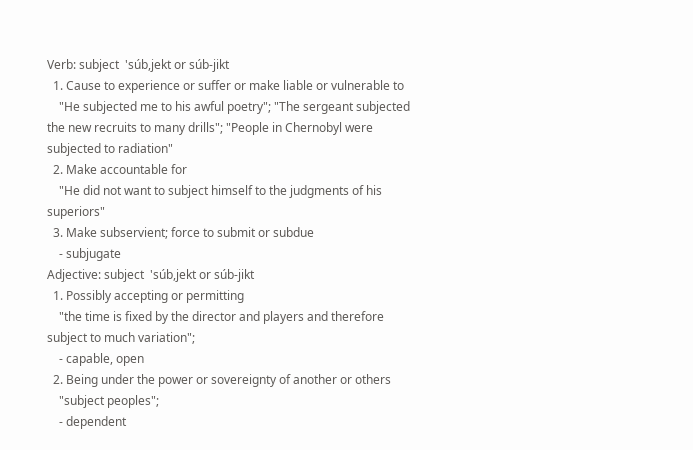Verb: subject  'súb,jekt or súb-jikt
  1. Cause to experience or suffer or make liable or vulnerable to
    "He subjected me to his awful poetry"; "The sergeant subjected the new recruits to many drills"; "People in Chernobyl were subjected to radiation"
  2. Make accountable for
    "He did not want to subject himself to the judgments of his superiors"
  3. Make subservient; force to submit or subdue
    - subjugate
Adjective: subject  'súb,jekt or súb-jikt
  1. Possibly accepting or permitting
    "the time is fixed by the director and players and therefore subject to much variation";
    - capable, open
  2. Being under the power or sovereignty of another or others
    "subject peoples";
    - dependent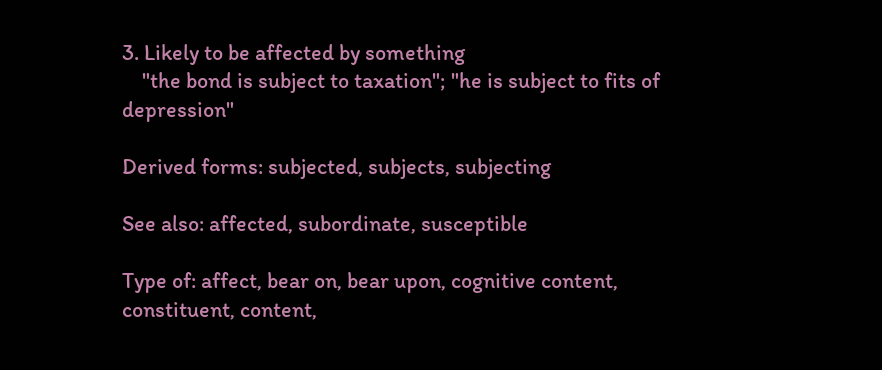3. Likely to be affected by something
    "the bond is subject to taxation"; "he is subject to fits of depression"

Derived forms: subjected, subjects, subjecting

See also: affected, subordinate, susceptible

Type of: affect, bear on, bear upon, cognitive content, constituent, content,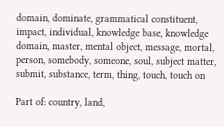domain, dominate, grammatical constituent, impact, individual, knowledge base, knowledge domain, master, mental object, message, mortal, person, somebody, someone, soul, subject matter, submit, substance, term, thing, touch, touch on

Part of: country, land,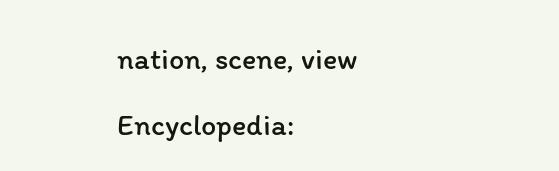nation, scene, view

Encyclopedia: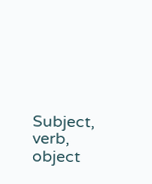Subject, verb, object